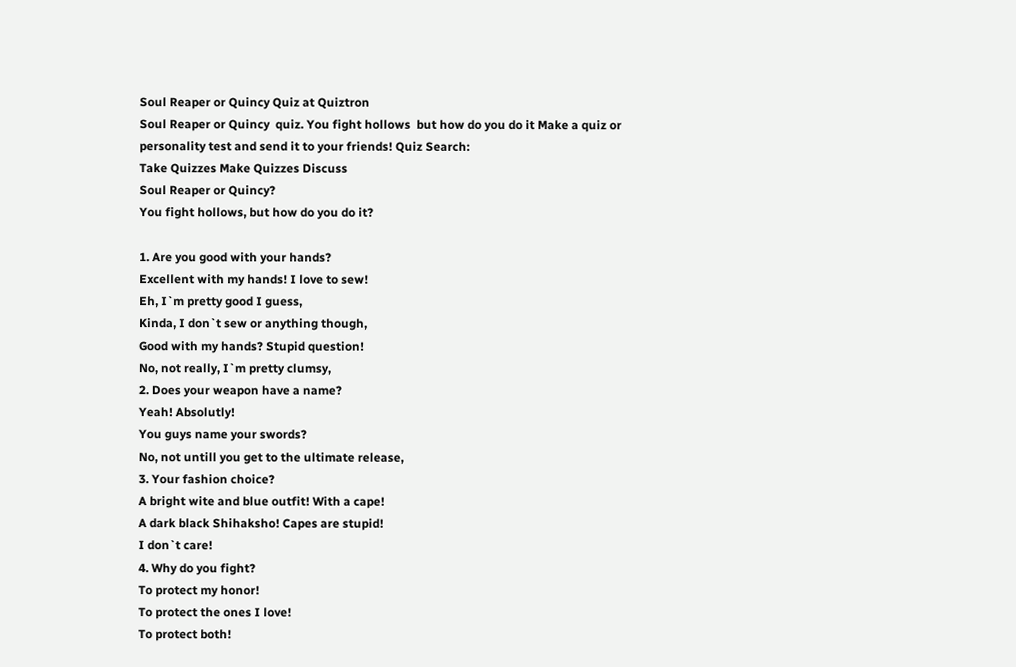Soul Reaper or Quincy Quiz at Quiztron
Soul Reaper or Quincy  quiz. You fight hollows  but how do you do it Make a quiz or personality test and send it to your friends! Quiz Search:
Take Quizzes Make Quizzes Discuss
Soul Reaper or Quincy?
You fight hollows, but how do you do it?

1. Are you good with your hands?
Excellent with my hands! I love to sew!
Eh, I`m pretty good I guess,
Kinda, I don`t sew or anything though,
Good with my hands? Stupid question!
No, not really, I`m pretty clumsy,
2. Does your weapon have a name?
Yeah! Absolutly!
You guys name your swords?
No, not untill you get to the ultimate release,
3. Your fashion choice?
A bright wite and blue outfit! With a cape!
A dark black Shihaksho! Capes are stupid!
I don`t care!
4. Why do you fight?
To protect my honor!
To protect the ones I love!
To protect both!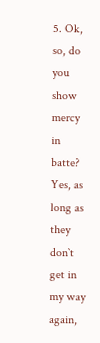5. Ok, so, do you show mercy in batte?
Yes, as long as they don`t get in my way again,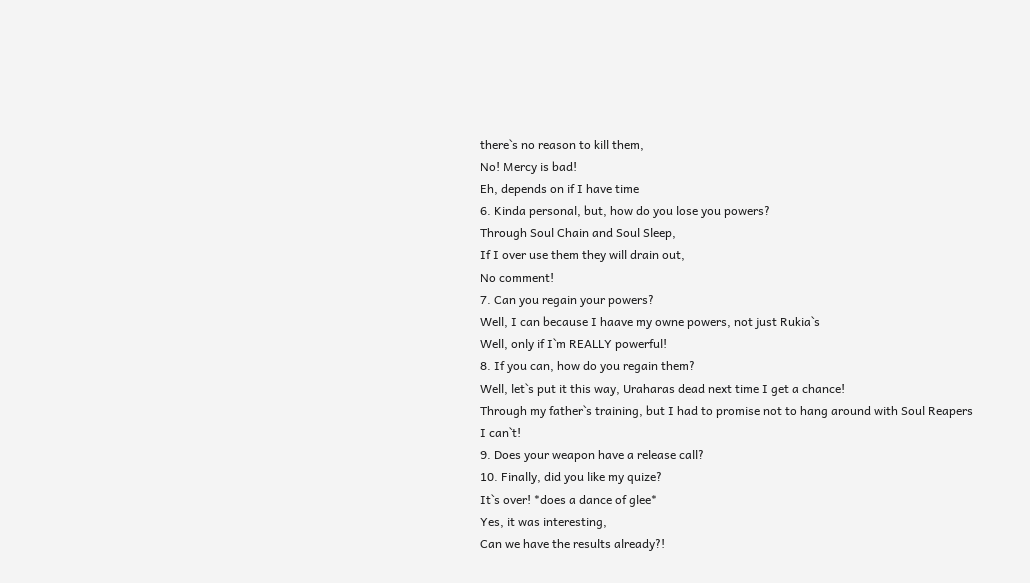there`s no reason to kill them,
No! Mercy is bad!
Eh, depends on if I have time
6. Kinda personal, but, how do you lose you powers?
Through Soul Chain and Soul Sleep,
If I over use them they will drain out,
No comment!
7. Can you regain your powers?
Well, I can because I haave my owne powers, not just Rukia`s
Well, only if I`m REALLY powerful!
8. If you can, how do you regain them?
Well, let`s put it this way, Uraharas dead next time I get a chance!
Through my father`s training, but I had to promise not to hang around with Soul Reapers
I can`t!
9. Does your weapon have a release call?
10. Finally, did you like my quize?
It`s over! *does a dance of glee*
Yes, it was interesting,
Can we have the results already?!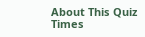About This Quiz
Times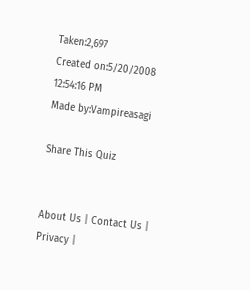Taken:2,697
Created on:5/20/2008 12:54:16 PM
Made by:Vampireasagi

Share This Quiz


About Us | Contact Us | Privacy |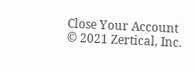Close Your Account
© 2021 Zertical, Inc.